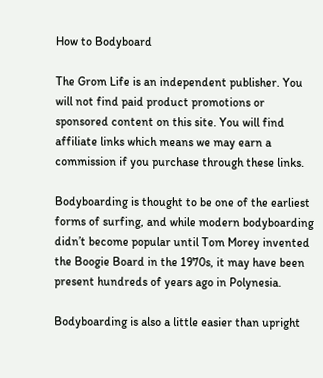How to Bodyboard

The Grom Life is an independent publisher. You will not find paid product promotions or sponsored content on this site. You will find affiliate links which means we may earn a commission if you purchase through these links.

Bodyboarding is thought to be one of the earliest forms of surfing, and while modern bodyboarding didn’t become popular until Tom Morey invented the Boogie Board in the 1970s, it may have been present hundreds of years ago in Polynesia.

Bodyboarding is also a little easier than upright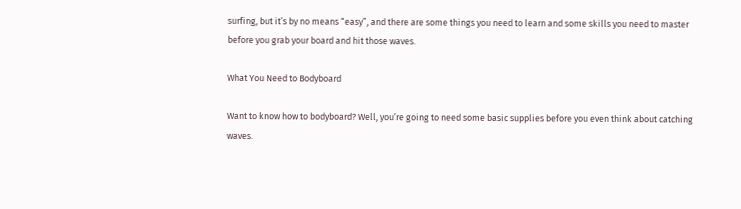surfing, but it’s by no means “easy”, and there are some things you need to learn and some skills you need to master before you grab your board and hit those waves.

What You Need to Bodyboard

Want to know how to bodyboard? Well, you’re going to need some basic supplies before you even think about catching waves.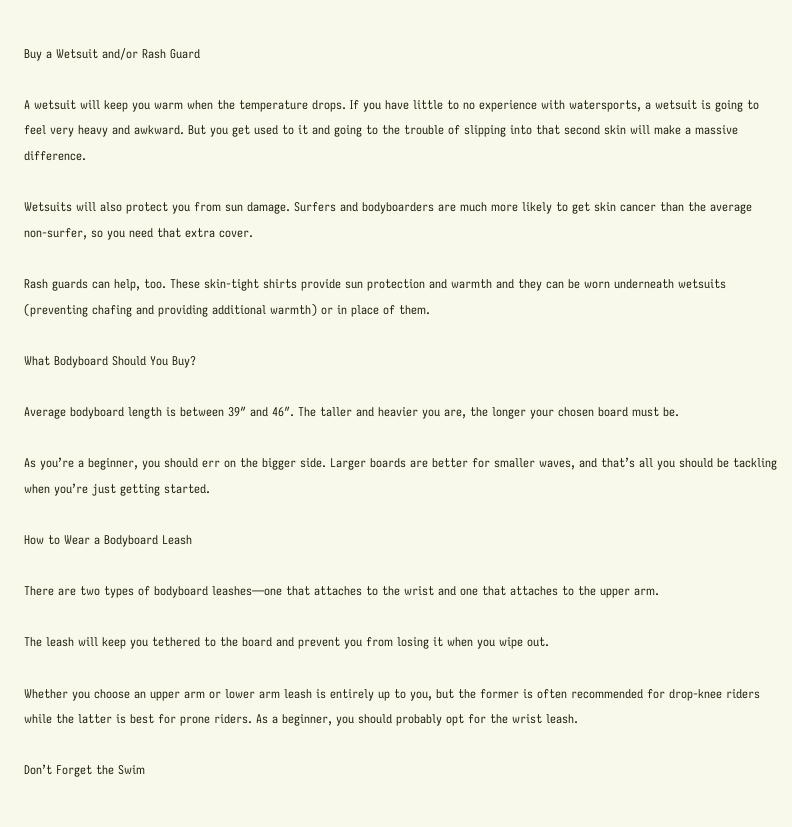Buy a Wetsuit and/or Rash Guard

A wetsuit will keep you warm when the temperature drops. If you have little to no experience with watersports, a wetsuit is going to feel very heavy and awkward. But you get used to it and going to the trouble of slipping into that second skin will make a massive difference.

Wetsuits will also protect you from sun damage. Surfers and bodyboarders are much more likely to get skin cancer than the average non-surfer, so you need that extra cover.

Rash guards can help, too. These skin-tight shirts provide sun protection and warmth and they can be worn underneath wetsuits (preventing chafing and providing additional warmth) or in place of them.

What Bodyboard Should You Buy?

Average bodyboard length is between 39″ and 46″. The taller and heavier you are, the longer your chosen board must be.

As you’re a beginner, you should err on the bigger side. Larger boards are better for smaller waves, and that’s all you should be tackling when you’re just getting started.

How to Wear a Bodyboard Leash

There are two types of bodyboard leashes—one that attaches to the wrist and one that attaches to the upper arm.

The leash will keep you tethered to the board and prevent you from losing it when you wipe out.

Whether you choose an upper arm or lower arm leash is entirely up to you, but the former is often recommended for drop-knee riders while the latter is best for prone riders. As a beginner, you should probably opt for the wrist leash.

Don’t Forget the Swim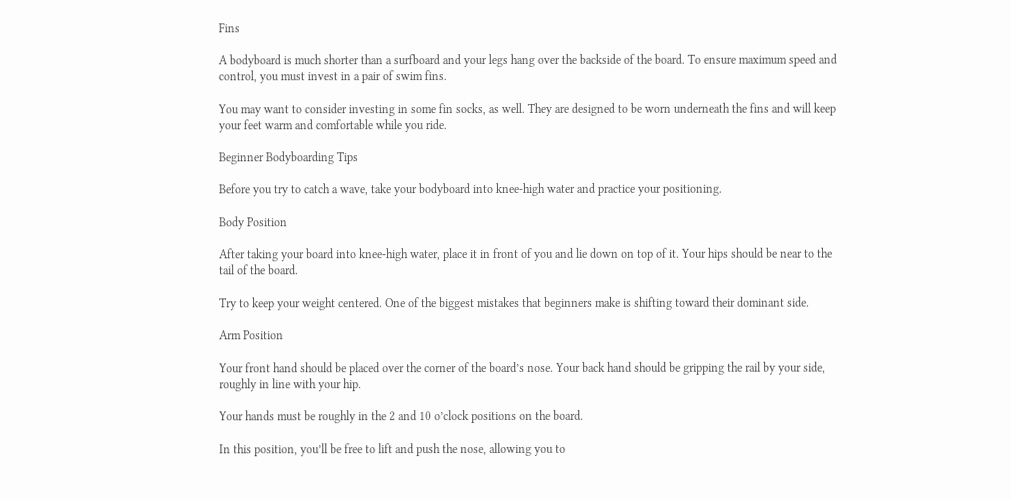Fins

A bodyboard is much shorter than a surfboard and your legs hang over the backside of the board. To ensure maximum speed and control, you must invest in a pair of swim fins.

You may want to consider investing in some fin socks, as well. They are designed to be worn underneath the fins and will keep your feet warm and comfortable while you ride.

Beginner Bodyboarding Tips

Before you try to catch a wave, take your bodyboard into knee-high water and practice your positioning.

Body Position

After taking your board into knee-high water, place it in front of you and lie down on top of it. Your hips should be near to the tail of the board.

Try to keep your weight centered. One of the biggest mistakes that beginners make is shifting toward their dominant side.

Arm Position

Your front hand should be placed over the corner of the board’s nose. Your back hand should be gripping the rail by your side, roughly in line with your hip.

Your hands must be roughly in the 2 and 10 o’clock positions on the board.

In this position, you’ll be free to lift and push the nose, allowing you to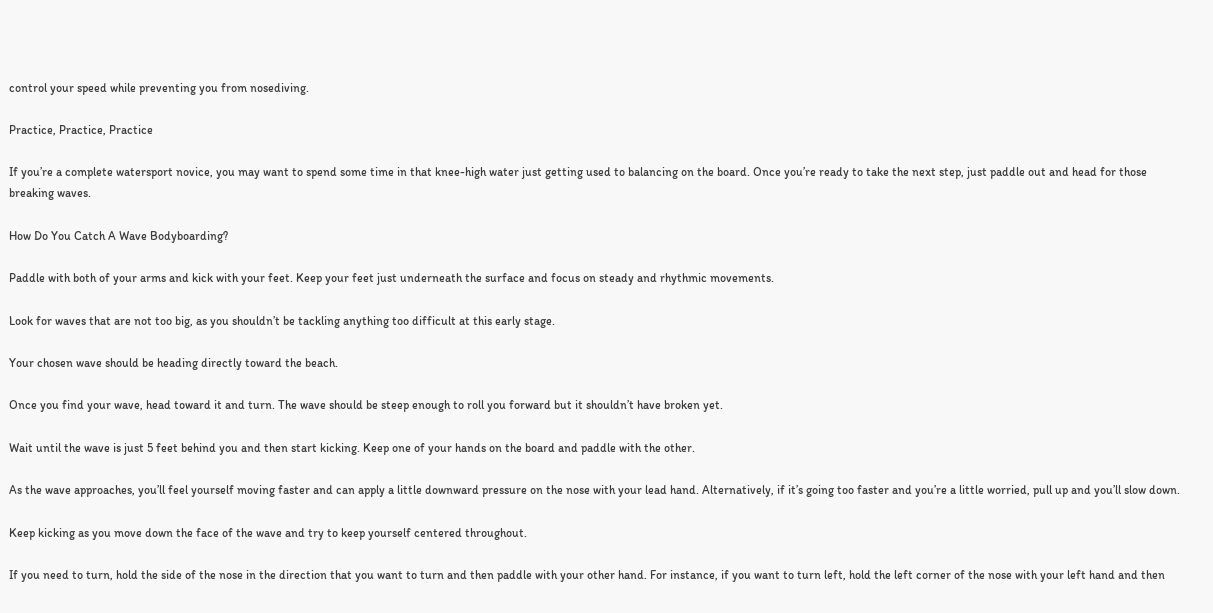control your speed while preventing you from nosediving.

Practice, Practice, Practice

If you’re a complete watersport novice, you may want to spend some time in that knee-high water just getting used to balancing on the board. Once you’re ready to take the next step, just paddle out and head for those breaking waves.

How Do You Catch A Wave Bodyboarding?

Paddle with both of your arms and kick with your feet. Keep your feet just underneath the surface and focus on steady and rhythmic movements.

Look for waves that are not too big, as you shouldn’t be tackling anything too difficult at this early stage.

Your chosen wave should be heading directly toward the beach.

Once you find your wave, head toward it and turn. The wave should be steep enough to roll you forward but it shouldn’t have broken yet.

Wait until the wave is just 5 feet behind you and then start kicking. Keep one of your hands on the board and paddle with the other.

As the wave approaches, you’ll feel yourself moving faster and can apply a little downward pressure on the nose with your lead hand. Alternatively, if it’s going too faster and you’re a little worried, pull up and you’ll slow down.

Keep kicking as you move down the face of the wave and try to keep yourself centered throughout.

If you need to turn, hold the side of the nose in the direction that you want to turn and then paddle with your other hand. For instance, if you want to turn left, hold the left corner of the nose with your left hand and then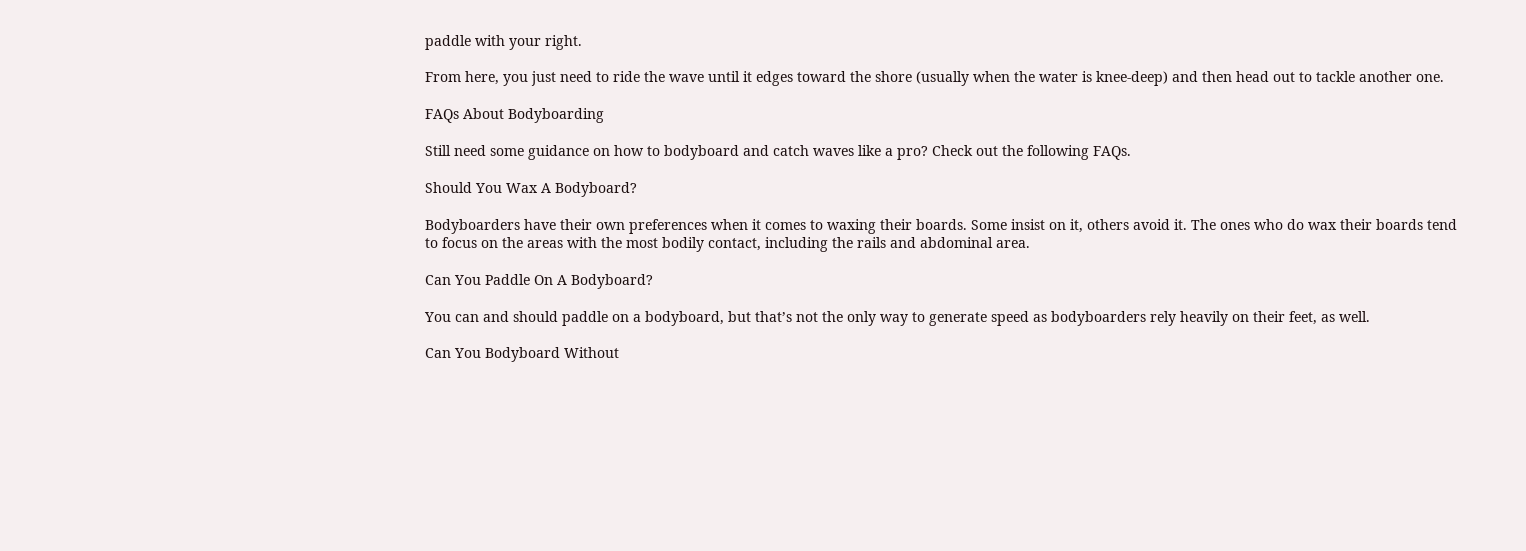paddle with your right.

From here, you just need to ride the wave until it edges toward the shore (usually when the water is knee-deep) and then head out to tackle another one.

FAQs About Bodyboarding

Still need some guidance on how to bodyboard and catch waves like a pro? Check out the following FAQs.

Should You Wax A Bodyboard?

Bodyboarders have their own preferences when it comes to waxing their boards. Some insist on it, others avoid it. The ones who do wax their boards tend to focus on the areas with the most bodily contact, including the rails and abdominal area.

Can You Paddle On A Bodyboard?

You can and should paddle on a bodyboard, but that’s not the only way to generate speed as bodyboarders rely heavily on their feet, as well.

Can You Bodyboard Without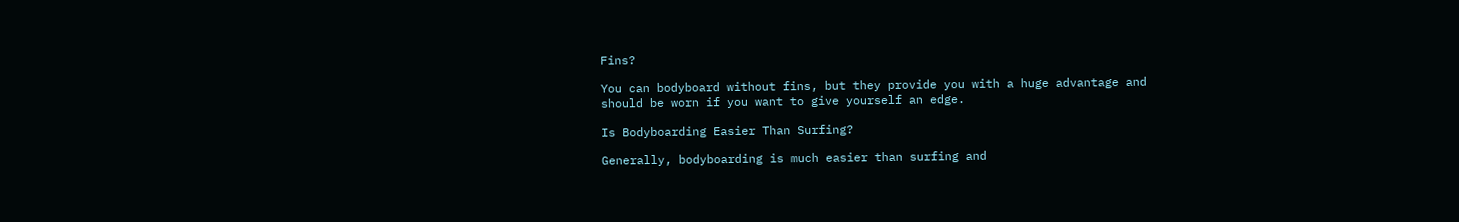Fins?

You can bodyboard without fins, but they provide you with a huge advantage and should be worn if you want to give yourself an edge.

Is Bodyboarding Easier Than Surfing?

Generally, bodyboarding is much easier than surfing and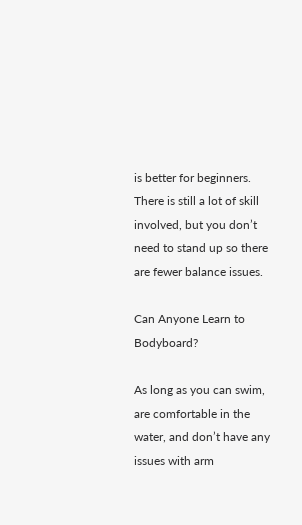is better for beginners. There is still a lot of skill involved, but you don’t need to stand up so there are fewer balance issues.

Can Anyone Learn to Bodyboard?

As long as you can swim, are comfortable in the water, and don’t have any issues with arm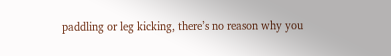paddling or leg kicking, there’s no reason why you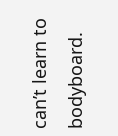can’t learn to bodyboard.